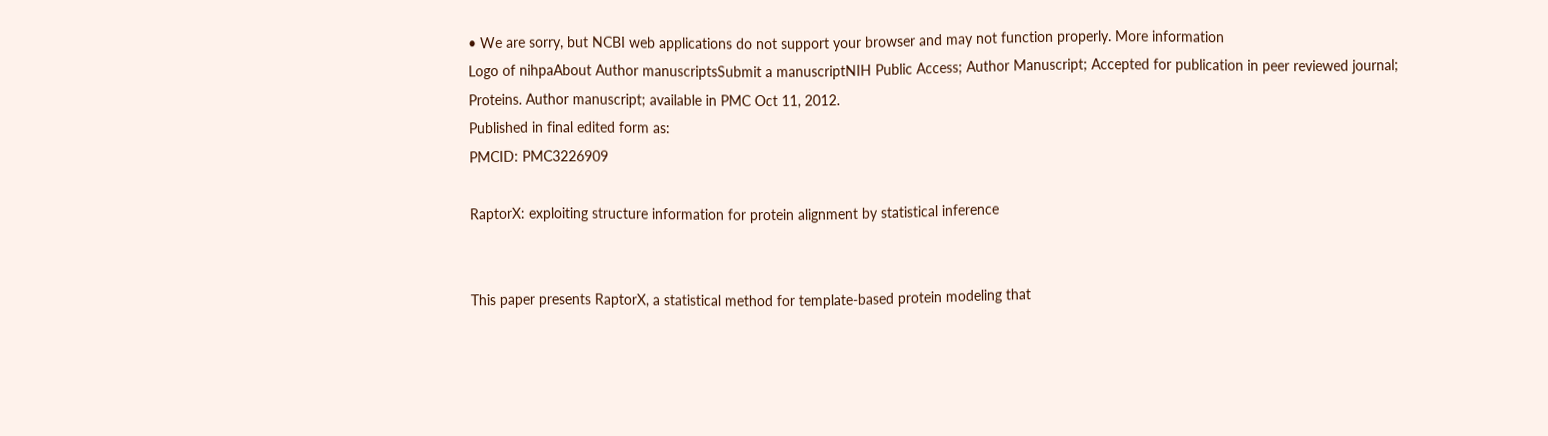• We are sorry, but NCBI web applications do not support your browser and may not function properly. More information
Logo of nihpaAbout Author manuscriptsSubmit a manuscriptNIH Public Access; Author Manuscript; Accepted for publication in peer reviewed journal;
Proteins. Author manuscript; available in PMC Oct 11, 2012.
Published in final edited form as:
PMCID: PMC3226909

RaptorX: exploiting structure information for protein alignment by statistical inference


This paper presents RaptorX, a statistical method for template-based protein modeling that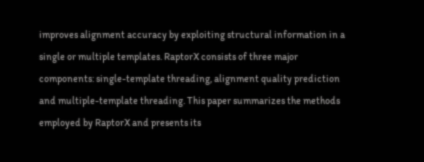improves alignment accuracy by exploiting structural information in a single or multiple templates. RaptorX consists of three major components: single-template threading, alignment quality prediction and multiple-template threading. This paper summarizes the methods employed by RaptorX and presents its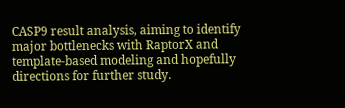CASP9 result analysis, aiming to identify major bottlenecks with RaptorX and template-based modeling and hopefully directions for further study.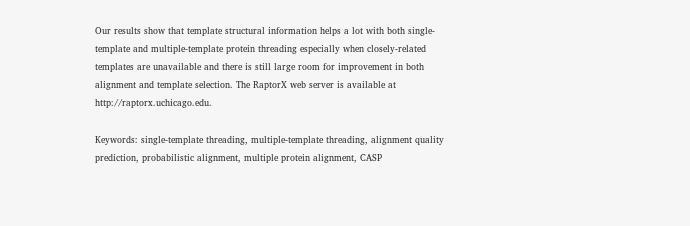Our results show that template structural information helps a lot with both single-template and multiple-template protein threading especially when closely-related templates are unavailable and there is still large room for improvement in both alignment and template selection. The RaptorX web server is available at http://raptorx.uchicago.edu.

Keywords: single-template threading, multiple-template threading, alignment quality prediction, probabilistic alignment, multiple protein alignment, CASP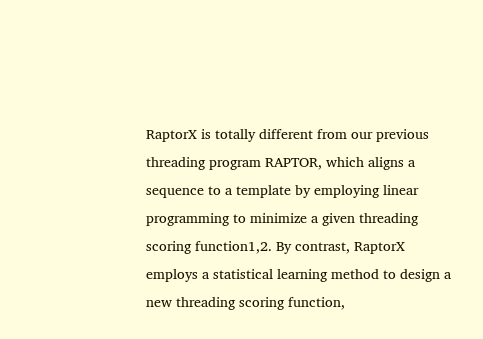RaptorX is totally different from our previous threading program RAPTOR, which aligns a sequence to a template by employing linear programming to minimize a given threading scoring function1,2. By contrast, RaptorX employs a statistical learning method to design a new threading scoring function,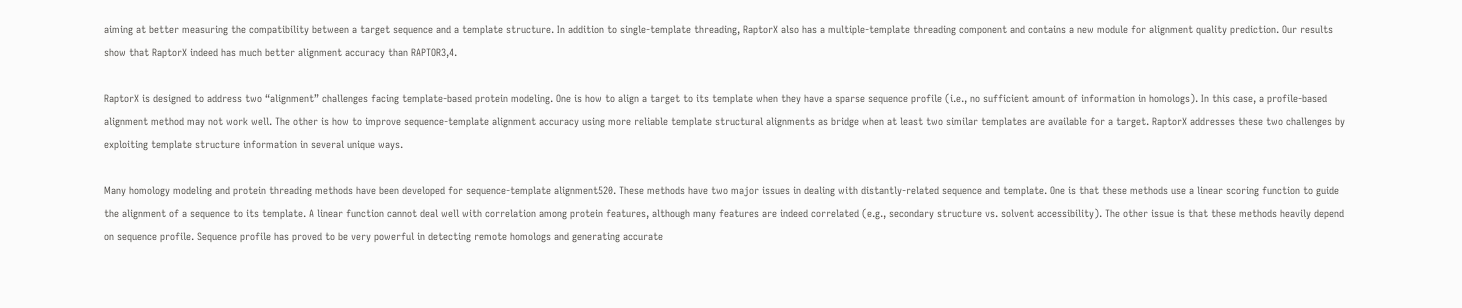aiming at better measuring the compatibility between a target sequence and a template structure. In addition to single-template threading, RaptorX also has a multiple-template threading component and contains a new module for alignment quality prediction. Our results show that RaptorX indeed has much better alignment accuracy than RAPTOR3,4.

RaptorX is designed to address two “alignment” challenges facing template-based protein modeling. One is how to align a target to its template when they have a sparse sequence profile (i.e., no sufficient amount of information in homologs). In this case, a profile-based alignment method may not work well. The other is how to improve sequence-template alignment accuracy using more reliable template structural alignments as bridge when at least two similar templates are available for a target. RaptorX addresses these two challenges by exploiting template structure information in several unique ways.

Many homology modeling and protein threading methods have been developed for sequence-template alignment520. These methods have two major issues in dealing with distantly-related sequence and template. One is that these methods use a linear scoring function to guide the alignment of a sequence to its template. A linear function cannot deal well with correlation among protein features, although many features are indeed correlated (e.g., secondary structure vs. solvent accessibility). The other issue is that these methods heavily depend on sequence profile. Sequence profile has proved to be very powerful in detecting remote homologs and generating accurate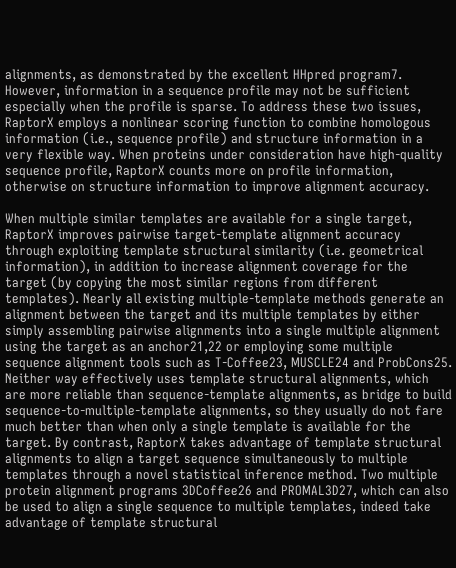alignments, as demonstrated by the excellent HHpred program7. However, information in a sequence profile may not be sufficient especially when the profile is sparse. To address these two issues, RaptorX employs a nonlinear scoring function to combine homologous information (i.e., sequence profile) and structure information in a very flexible way. When proteins under consideration have high-quality sequence profile, RaptorX counts more on profile information, otherwise on structure information to improve alignment accuracy.

When multiple similar templates are available for a single target, RaptorX improves pairwise target-template alignment accuracy through exploiting template structural similarity (i.e. geometrical information), in addition to increase alignment coverage for the target (by copying the most similar regions from different templates). Nearly all existing multiple-template methods generate an alignment between the target and its multiple templates by either simply assembling pairwise alignments into a single multiple alignment using the target as an anchor21,22 or employing some multiple sequence alignment tools such as T-Coffee23, MUSCLE24 and ProbCons25. Neither way effectively uses template structural alignments, which are more reliable than sequence-template alignments, as bridge to build sequence-to-multiple-template alignments, so they usually do not fare much better than when only a single template is available for the target. By contrast, RaptorX takes advantage of template structural alignments to align a target sequence simultaneously to multiple templates through a novel statistical inference method. Two multiple protein alignment programs 3DCoffee26 and PROMAL3D27, which can also be used to align a single sequence to multiple templates, indeed take advantage of template structural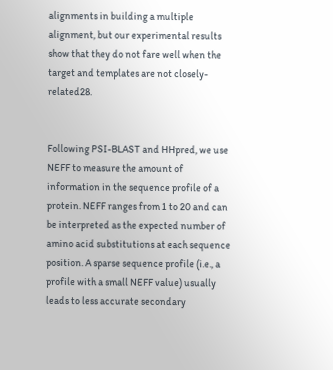alignments in building a multiple alignment, but our experimental results show that they do not fare well when the target and templates are not closely-related28.


Following PSI-BLAST and HHpred, we use NEFF to measure the amount of information in the sequence profile of a protein. NEFF ranges from 1 to 20 and can be interpreted as the expected number of amino acid substitutions at each sequence position. A sparse sequence profile (i.e., a profile with a small NEFF value) usually leads to less accurate secondary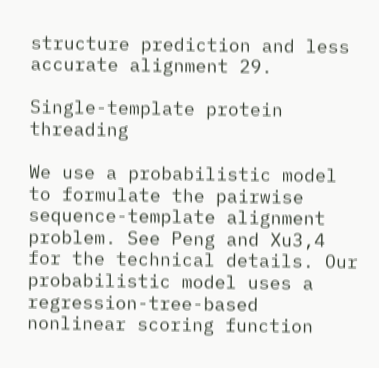structure prediction and less accurate alignment 29.

Single-template protein threading

We use a probabilistic model to formulate the pairwise sequence-template alignment problem. See Peng and Xu3,4 for the technical details. Our probabilistic model uses a regression-tree-based nonlinear scoring function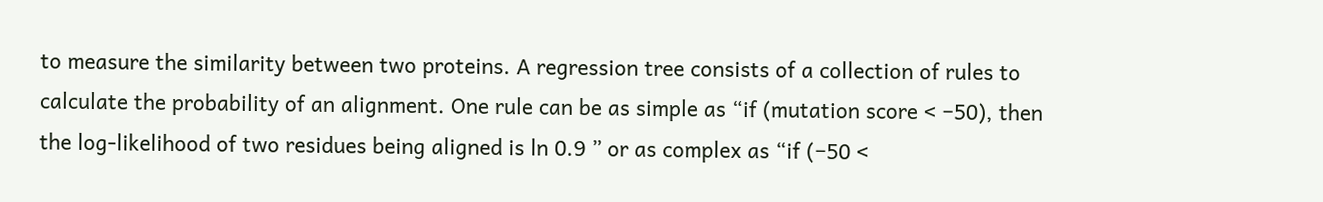to measure the similarity between two proteins. A regression tree consists of a collection of rules to calculate the probability of an alignment. One rule can be as simple as “if (mutation score < −50), then the log-likelihood of two residues being aligned is ln 0.9 ” or as complex as “if (−50 <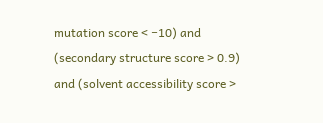mutation score < −10) and (secondary structure score > 0.9) and (solvent accessibility score >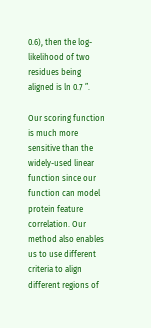0.6), then the log-likelihood of two residues being aligned is ln 0.7 ”.

Our scoring function is much more sensitive than the widely-used linear function since our function can model protein feature correlation. Our method also enables us to use different criteria to align different regions of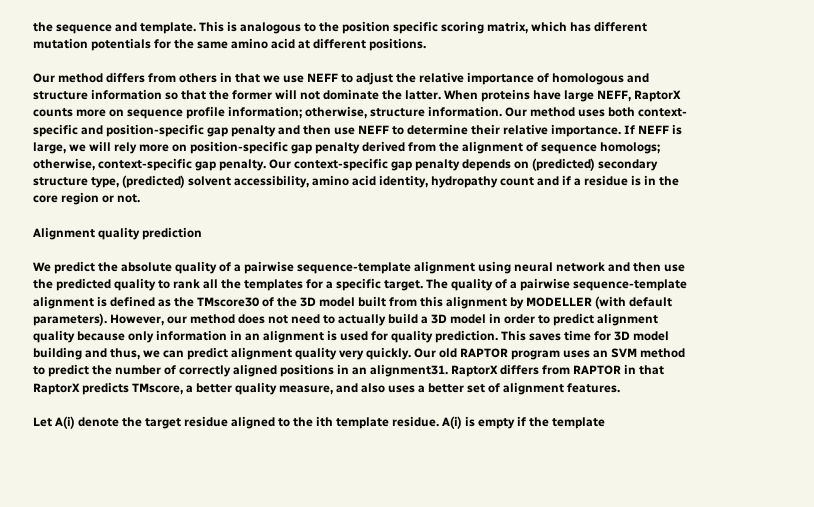the sequence and template. This is analogous to the position specific scoring matrix, which has different mutation potentials for the same amino acid at different positions.

Our method differs from others in that we use NEFF to adjust the relative importance of homologous and structure information so that the former will not dominate the latter. When proteins have large NEFF, RaptorX counts more on sequence profile information; otherwise, structure information. Our method uses both context-specific and position-specific gap penalty and then use NEFF to determine their relative importance. If NEFF is large, we will rely more on position-specific gap penalty derived from the alignment of sequence homologs; otherwise, context-specific gap penalty. Our context-specific gap penalty depends on (predicted) secondary structure type, (predicted) solvent accessibility, amino acid identity, hydropathy count and if a residue is in the core region or not.

Alignment quality prediction

We predict the absolute quality of a pairwise sequence-template alignment using neural network and then use the predicted quality to rank all the templates for a specific target. The quality of a pairwise sequence-template alignment is defined as the TMscore30 of the 3D model built from this alignment by MODELLER (with default parameters). However, our method does not need to actually build a 3D model in order to predict alignment quality because only information in an alignment is used for quality prediction. This saves time for 3D model building and thus, we can predict alignment quality very quickly. Our old RAPTOR program uses an SVM method to predict the number of correctly aligned positions in an alignment31. RaptorX differs from RAPTOR in that RaptorX predicts TMscore, a better quality measure, and also uses a better set of alignment features.

Let A(i) denote the target residue aligned to the ith template residue. A(i) is empty if the template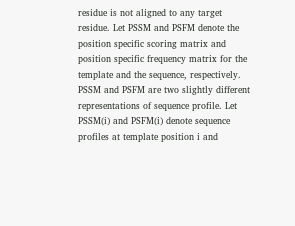residue is not aligned to any target residue. Let PSSM and PSFM denote the position specific scoring matrix and position specific frequency matrix for the template and the sequence, respectively. PSSM and PSFM are two slightly different representations of sequence profile. Let PSSM(i) and PSFM(i) denote sequence profiles at template position i and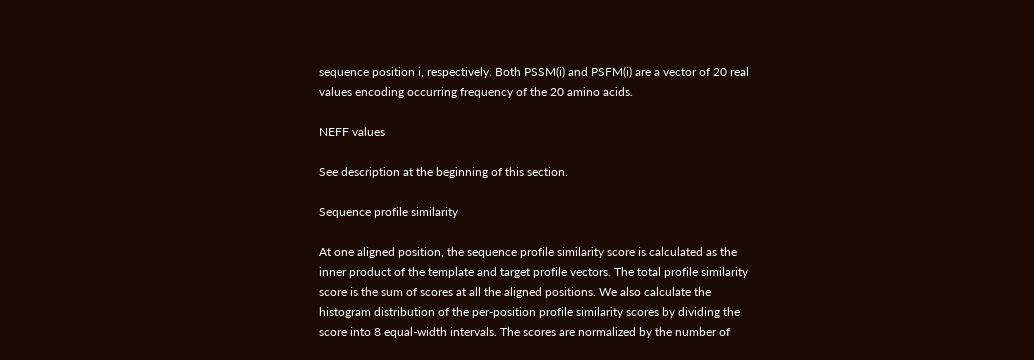sequence position i, respectively. Both PSSM(i) and PSFM(i) are a vector of 20 real values encoding occurring frequency of the 20 amino acids.

NEFF values

See description at the beginning of this section.

Sequence profile similarity

At one aligned position, the sequence profile similarity score is calculated as the inner product of the template and target profile vectors. The total profile similarity score is the sum of scores at all the aligned positions. We also calculate the histogram distribution of the per-position profile similarity scores by dividing the score into 8 equal-width intervals. The scores are normalized by the number of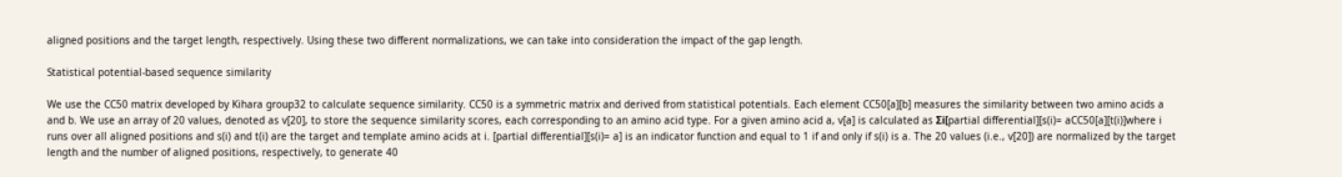aligned positions and the target length, respectively. Using these two different normalizations, we can take into consideration the impact of the gap length.

Statistical potential-based sequence similarity

We use the CC50 matrix developed by Kihara group32 to calculate sequence similarity. CC50 is a symmetric matrix and derived from statistical potentials. Each element CC50[a][b] measures the similarity between two amino acids a and b. We use an array of 20 values, denoted as v[20], to store the sequence similarity scores, each corresponding to an amino acid type. For a given amino acid a, v[a] is calculated as Σi[partial differential][s(i)= aCC50[a][t(i)]where i runs over all aligned positions and s(i) and t(i) are the target and template amino acids at i. [partial differential][s(i)= a] is an indicator function and equal to 1 if and only if s(i) is a. The 20 values (i.e., v[20]) are normalized by the target length and the number of aligned positions, respectively, to generate 40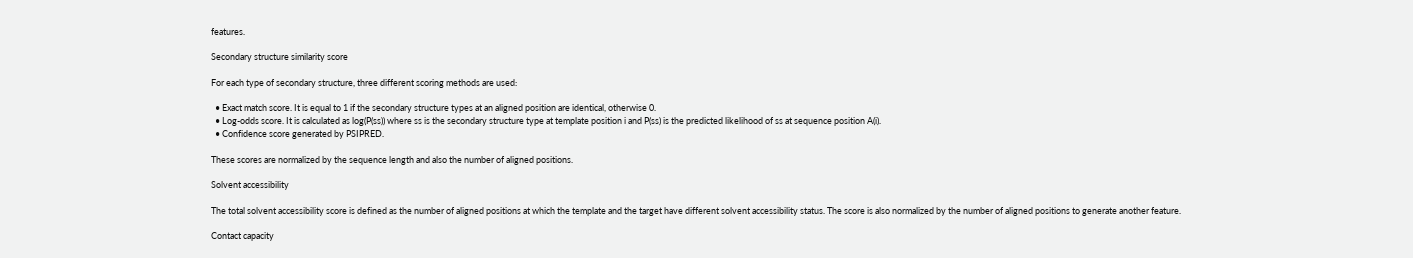features.

Secondary structure similarity score

For each type of secondary structure, three different scoring methods are used:

  • Exact match score. It is equal to 1 if the secondary structure types at an aligned position are identical, otherwise 0.
  • Log-odds score. It is calculated as log(P(ss)) where ss is the secondary structure type at template position i and P(ss) is the predicted likelihood of ss at sequence position A(i).
  • Confidence score generated by PSIPRED.

These scores are normalized by the sequence length and also the number of aligned positions.

Solvent accessibility

The total solvent accessibility score is defined as the number of aligned positions at which the template and the target have different solvent accessibility status. The score is also normalized by the number of aligned positions to generate another feature.

Contact capacity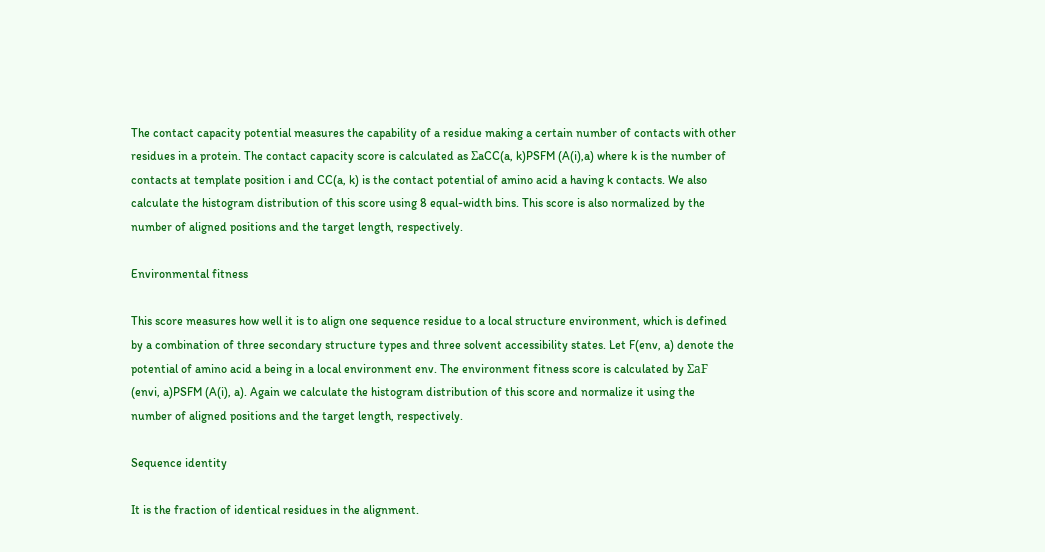The contact capacity potential measures the capability of a residue making a certain number of contacts with other residues in a protein. The contact capacity score is calculated as ΣaCC(a, k)PSFM (A(i),a) where k is the number of contacts at template position i and CC(a, k) is the contact potential of amino acid a having k contacts. We also calculate the histogram distribution of this score using 8 equal-width bins. This score is also normalized by the number of aligned positions and the target length, respectively.

Environmental fitness

This score measures how well it is to align one sequence residue to a local structure environment, which is defined by a combination of three secondary structure types and three solvent accessibility states. Let F(env, a) denote the potential of amino acid a being in a local environment env. The environment fitness score is calculated by ΣaF (envi, a)PSFM (A(i), a). Again we calculate the histogram distribution of this score and normalize it using the number of aligned positions and the target length, respectively.

Sequence identity

It is the fraction of identical residues in the alignment.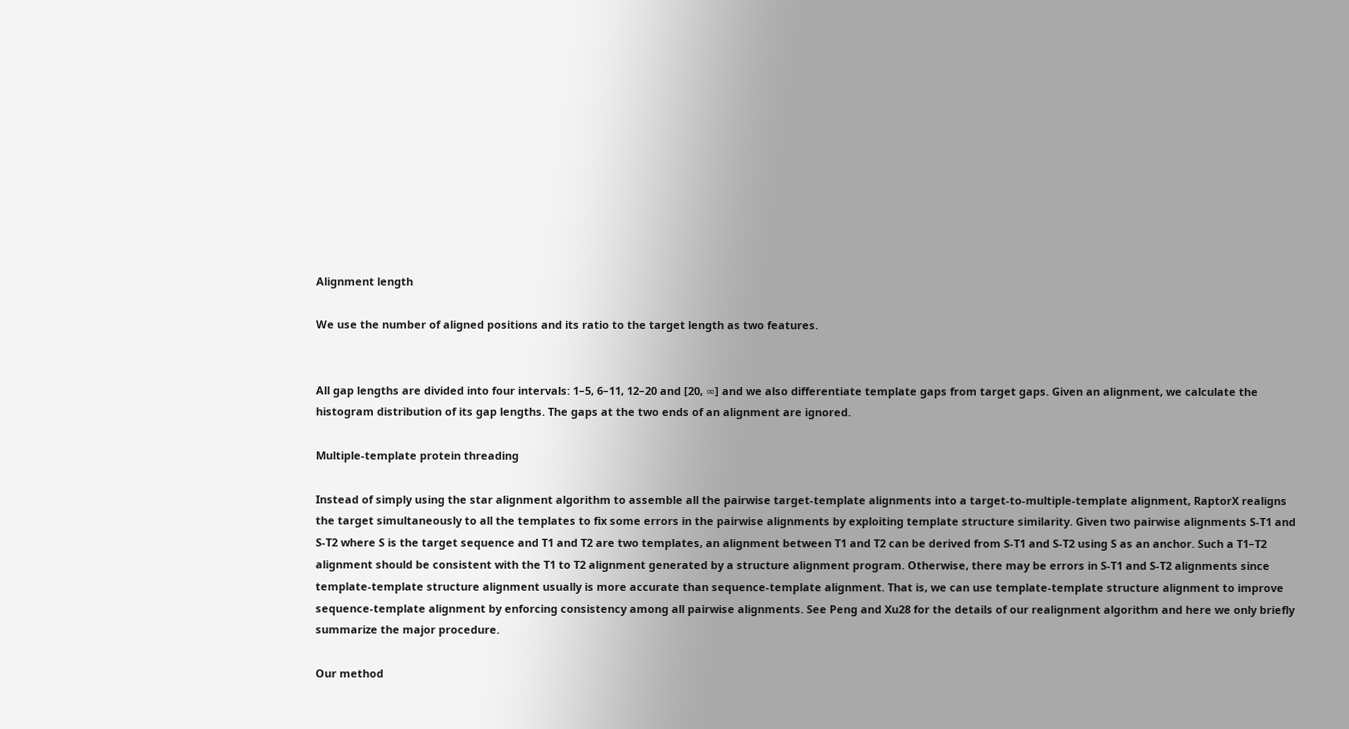Alignment length

We use the number of aligned positions and its ratio to the target length as two features.


All gap lengths are divided into four intervals: 1–5, 6–11, 12–20 and [20, ∞] and we also differentiate template gaps from target gaps. Given an alignment, we calculate the histogram distribution of its gap lengths. The gaps at the two ends of an alignment are ignored.

Multiple-template protein threading

Instead of simply using the star alignment algorithm to assemble all the pairwise target-template alignments into a target-to-multiple-template alignment, RaptorX realigns the target simultaneously to all the templates to fix some errors in the pairwise alignments by exploiting template structure similarity. Given two pairwise alignments S-T1 and S-T2 where S is the target sequence and T1 and T2 are two templates, an alignment between T1 and T2 can be derived from S-T1 and S-T2 using S as an anchor. Such a T1–T2 alignment should be consistent with the T1 to T2 alignment generated by a structure alignment program. Otherwise, there may be errors in S-T1 and S-T2 alignments since template-template structure alignment usually is more accurate than sequence-template alignment. That is, we can use template-template structure alignment to improve sequence-template alignment by enforcing consistency among all pairwise alignments. See Peng and Xu28 for the details of our realignment algorithm and here we only briefly summarize the major procedure.

Our method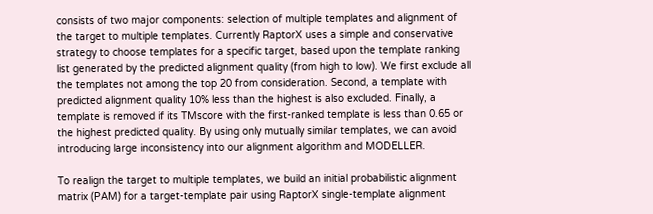consists of two major components: selection of multiple templates and alignment of the target to multiple templates. Currently RaptorX uses a simple and conservative strategy to choose templates for a specific target, based upon the template ranking list generated by the predicted alignment quality (from high to low). We first exclude all the templates not among the top 20 from consideration. Second, a template with predicted alignment quality 10% less than the highest is also excluded. Finally, a template is removed if its TMscore with the first-ranked template is less than 0.65 or the highest predicted quality. By using only mutually similar templates, we can avoid introducing large inconsistency into our alignment algorithm and MODELLER.

To realign the target to multiple templates, we build an initial probabilistic alignment matrix (PAM) for a target-template pair using RaptorX single-template alignment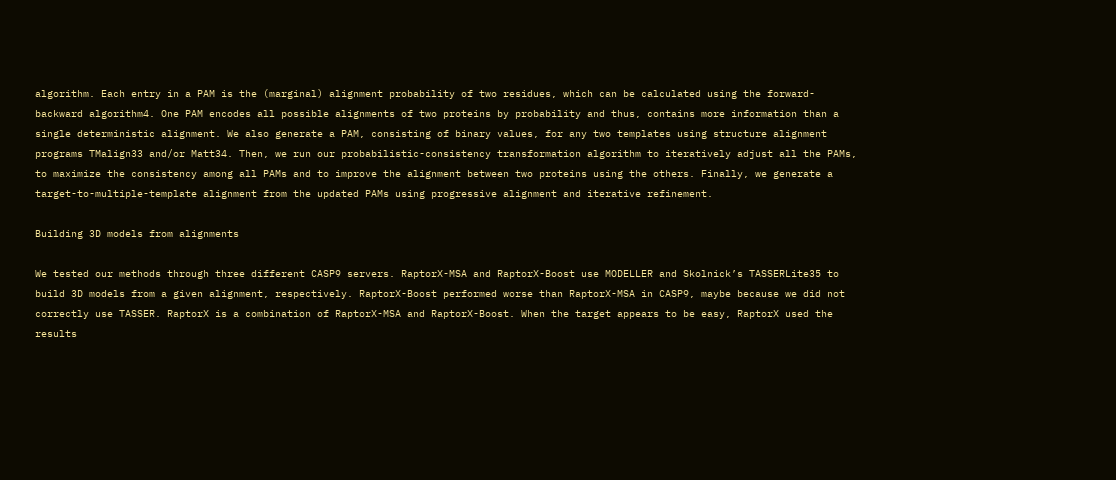algorithm. Each entry in a PAM is the (marginal) alignment probability of two residues, which can be calculated using the forward-backward algorithm4. One PAM encodes all possible alignments of two proteins by probability and thus, contains more information than a single deterministic alignment. We also generate a PAM, consisting of binary values, for any two templates using structure alignment programs TMalign33 and/or Matt34. Then, we run our probabilistic-consistency transformation algorithm to iteratively adjust all the PAMs, to maximize the consistency among all PAMs and to improve the alignment between two proteins using the others. Finally, we generate a target-to-multiple-template alignment from the updated PAMs using progressive alignment and iterative refinement.

Building 3D models from alignments

We tested our methods through three different CASP9 servers. RaptorX-MSA and RaptorX-Boost use MODELLER and Skolnick’s TASSERLite35 to build 3D models from a given alignment, respectively. RaptorX-Boost performed worse than RaptorX-MSA in CASP9, maybe because we did not correctly use TASSER. RaptorX is a combination of RaptorX-MSA and RaptorX-Boost. When the target appears to be easy, RaptorX used the results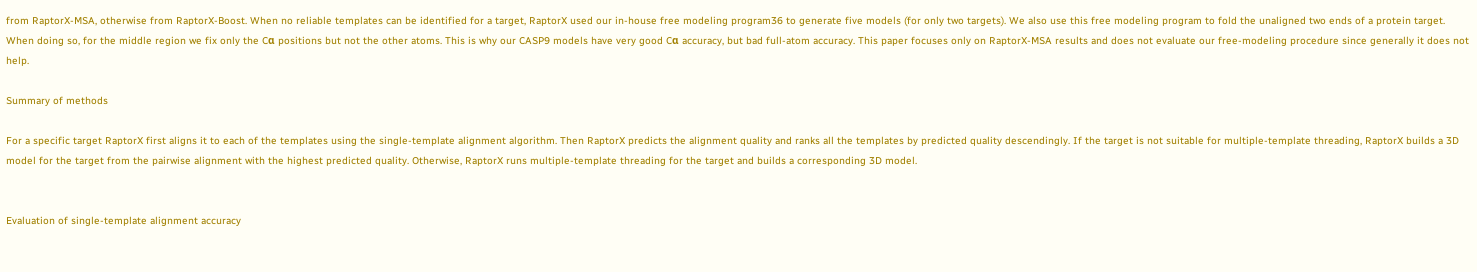from RaptorX-MSA, otherwise from RaptorX-Boost. When no reliable templates can be identified for a target, RaptorX used our in-house free modeling program36 to generate five models (for only two targets). We also use this free modeling program to fold the unaligned two ends of a protein target. When doing so, for the middle region we fix only the Cα positions but not the other atoms. This is why our CASP9 models have very good Cα accuracy, but bad full-atom accuracy. This paper focuses only on RaptorX-MSA results and does not evaluate our free-modeling procedure since generally it does not help.

Summary of methods

For a specific target RaptorX first aligns it to each of the templates using the single-template alignment algorithm. Then RaptorX predicts the alignment quality and ranks all the templates by predicted quality descendingly. If the target is not suitable for multiple-template threading, RaptorX builds a 3D model for the target from the pairwise alignment with the highest predicted quality. Otherwise, RaptorX runs multiple-template threading for the target and builds a corresponding 3D model.


Evaluation of single-template alignment accuracy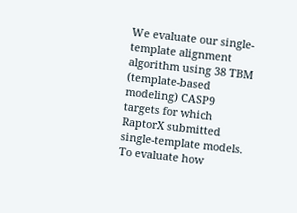We evaluate our single-template alignment algorithm using 38 TBM (template-based modeling) CASP9 targets for which RaptorX submitted single-template models. To evaluate how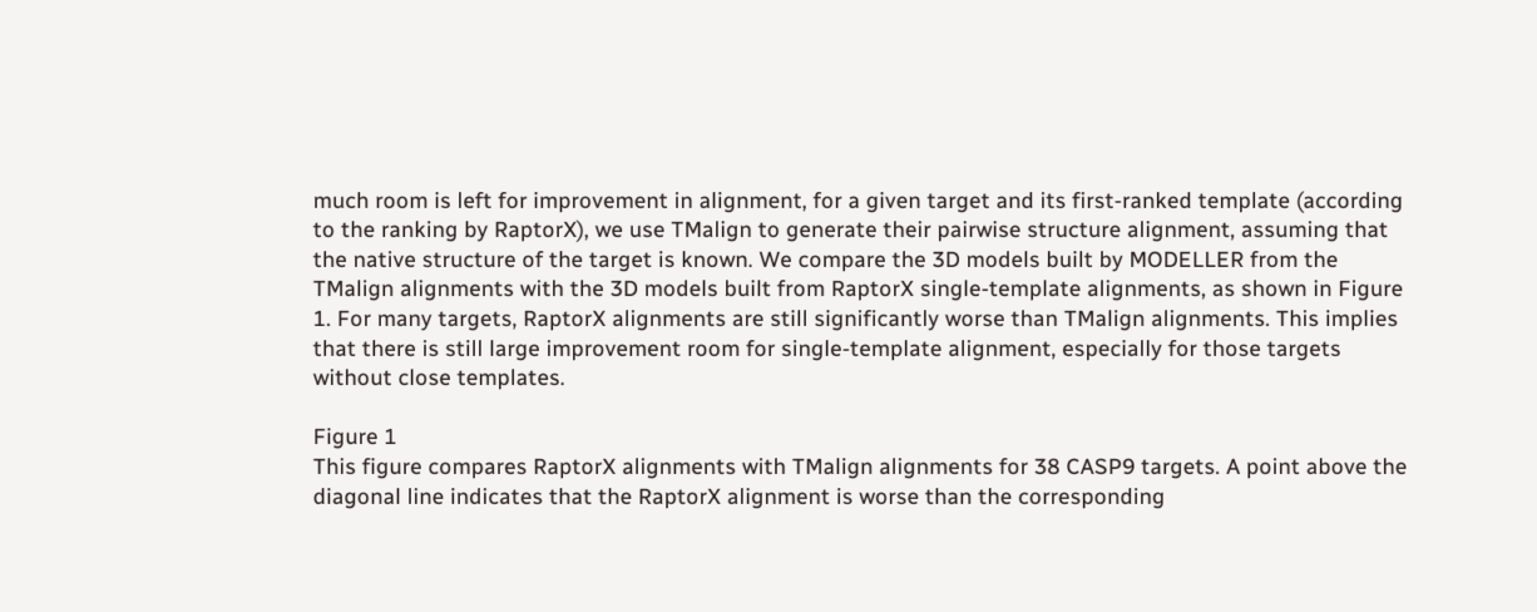much room is left for improvement in alignment, for a given target and its first-ranked template (according to the ranking by RaptorX), we use TMalign to generate their pairwise structure alignment, assuming that the native structure of the target is known. We compare the 3D models built by MODELLER from the TMalign alignments with the 3D models built from RaptorX single-template alignments, as shown in Figure 1. For many targets, RaptorX alignments are still significantly worse than TMalign alignments. This implies that there is still large improvement room for single-template alignment, especially for those targets without close templates.

Figure 1
This figure compares RaptorX alignments with TMalign alignments for 38 CASP9 targets. A point above the diagonal line indicates that the RaptorX alignment is worse than the corresponding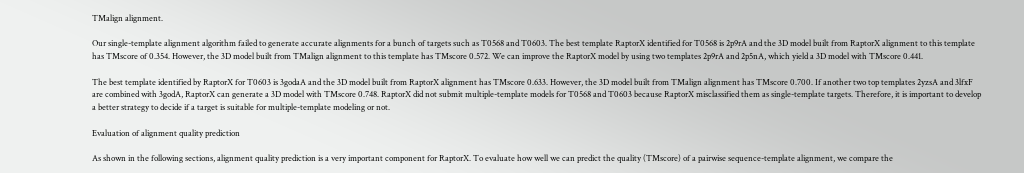TMalign alignment.

Our single-template alignment algorithm failed to generate accurate alignments for a bunch of targets such as T0568 and T0603. The best template RaptorX identified for T0568 is 2p9rA and the 3D model built from RaptorX alignment to this template has TMscore of 0.354. However, the 3D model built from TMalign alignment to this template has TMscore 0.572. We can improve the RaptorX model by using two templates 2p9rA and 2p5nA, which yield a 3D model with TMscore 0.441.

The best template identified by RaptorX for T0603 is 3godaA and the 3D model built from RaptorX alignment has TMscore 0.633. However, the 3D model built from TMalign alignment has TMscore 0.700. If another two top templates 2yzsA and 3lfxF are combined with 3godA, RaptorX can generate a 3D model with TMscore 0.748. RaptorX did not submit multiple-template models for T0568 and T0603 because RaptorX misclassified them as single-template targets. Therefore, it is important to develop a better strategy to decide if a target is suitable for multiple-template modeling or not.

Evaluation of alignment quality prediction

As shown in the following sections, alignment quality prediction is a very important component for RaptorX. To evaluate how well we can predict the quality (TMscore) of a pairwise sequence-template alignment, we compare the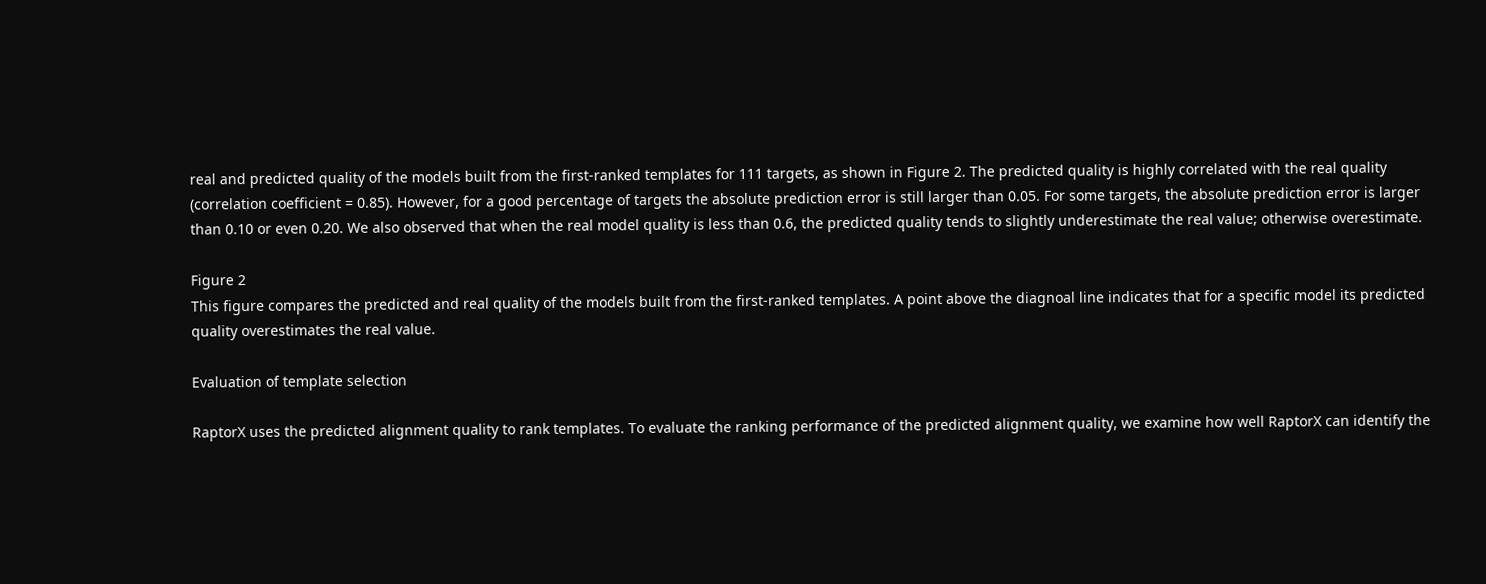real and predicted quality of the models built from the first-ranked templates for 111 targets, as shown in Figure 2. The predicted quality is highly correlated with the real quality (correlation coefficient = 0.85). However, for a good percentage of targets the absolute prediction error is still larger than 0.05. For some targets, the absolute prediction error is larger than 0.10 or even 0.20. We also observed that when the real model quality is less than 0.6, the predicted quality tends to slightly underestimate the real value; otherwise overestimate.

Figure 2
This figure compares the predicted and real quality of the models built from the first-ranked templates. A point above the diagnoal line indicates that for a specific model its predicted quality overestimates the real value.

Evaluation of template selection

RaptorX uses the predicted alignment quality to rank templates. To evaluate the ranking performance of the predicted alignment quality, we examine how well RaptorX can identify the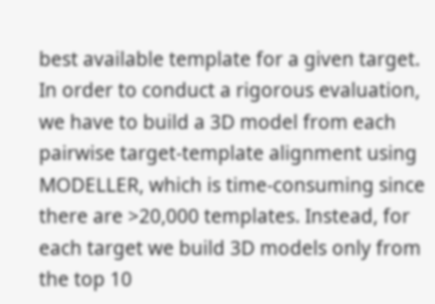best available template for a given target. In order to conduct a rigorous evaluation, we have to build a 3D model from each pairwise target-template alignment using MODELLER, which is time-consuming since there are >20,000 templates. Instead, for each target we build 3D models only from the top 10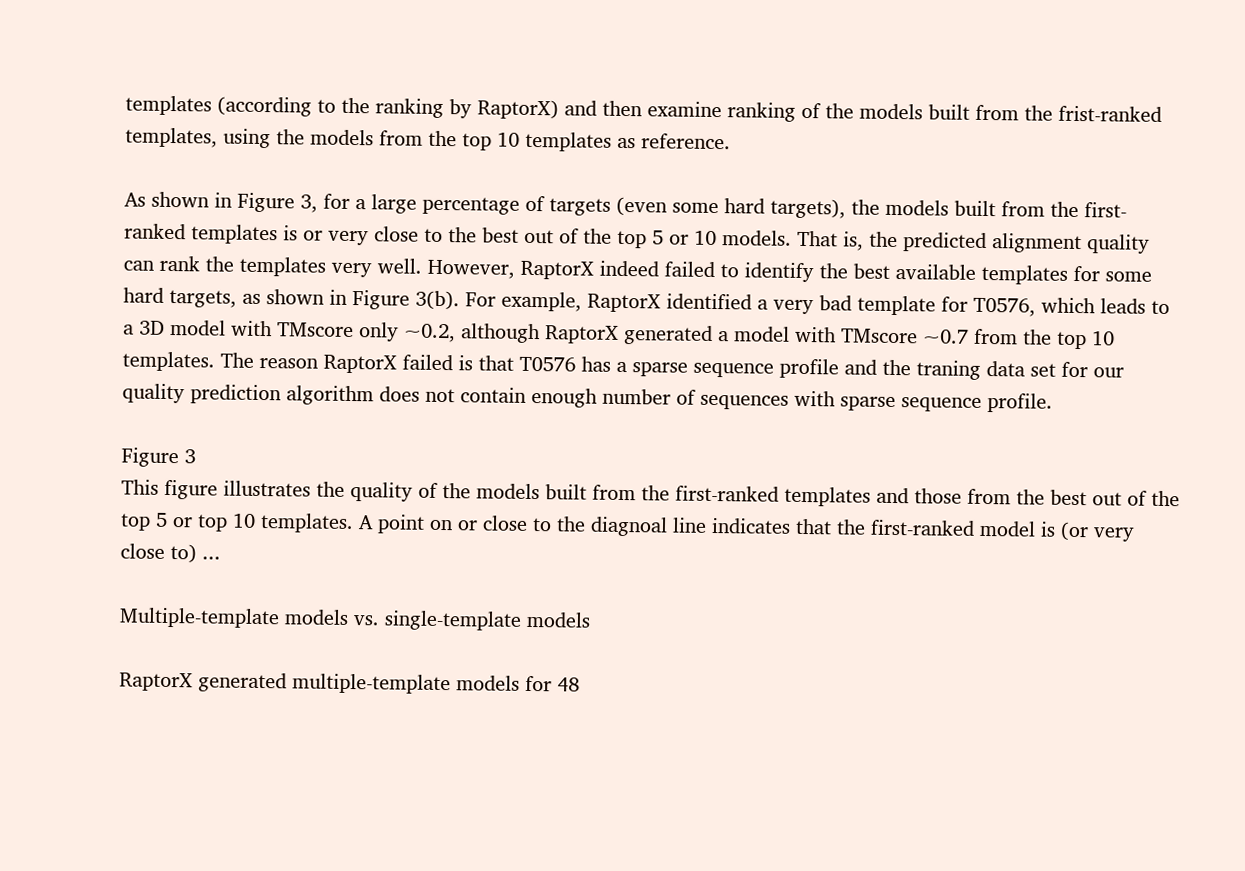templates (according to the ranking by RaptorX) and then examine ranking of the models built from the frist-ranked templates, using the models from the top 10 templates as reference.

As shown in Figure 3, for a large percentage of targets (even some hard targets), the models built from the first-ranked templates is or very close to the best out of the top 5 or 10 models. That is, the predicted alignment quality can rank the templates very well. However, RaptorX indeed failed to identify the best available templates for some hard targets, as shown in Figure 3(b). For example, RaptorX identified a very bad template for T0576, which leads to a 3D model with TMscore only ~0.2, although RaptorX generated a model with TMscore ~0.7 from the top 10 templates. The reason RaptorX failed is that T0576 has a sparse sequence profile and the traning data set for our quality prediction algorithm does not contain enough number of sequences with sparse sequence profile.

Figure 3
This figure illustrates the quality of the models built from the first-ranked templates and those from the best out of the top 5 or top 10 templates. A point on or close to the diagnoal line indicates that the first-ranked model is (or very close to) ...

Multiple-template models vs. single-template models

RaptorX generated multiple-template models for 48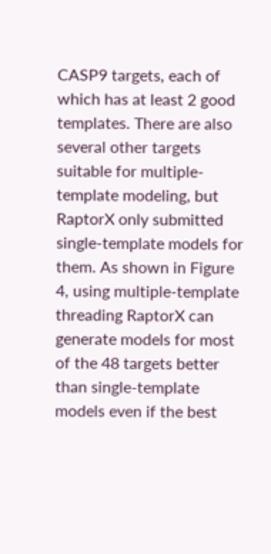CASP9 targets, each of which has at least 2 good templates. There are also several other targets suitable for multiple-template modeling, but RaptorX only submitted single-template models for them. As shown in Figure 4, using multiple-template threading RaptorX can generate models for most of the 48 targets better than single-template models even if the best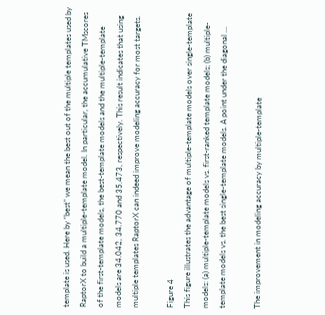template is used. Here by “best” we mean the best out of the multiple templates used by RaptorX to build a multiple-template model. In particular, the accumulative TMscores of the first-template models, the best-template models and the multiple-template models are 34.042, 34.770 and 35.473, respectively. This result indicates that using multiple templates RaptorX can indeed improve modeling accuracy for most targets.

Figure 4
This figure illustrates the advantage of multiple-template models over single-template models: (a) multiple-template models vs. first-ranked template models; (b) multiple-template models vs. the best single-template models. A point under the diagonal ...

The improvement in modeling accuracy by multiple-template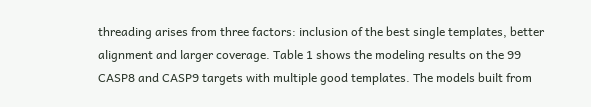threading arises from three factors: inclusion of the best single templates, better alignment and larger coverage. Table 1 shows the modeling results on the 99 CASP8 and CASP9 targets with multiple good templates. The models built from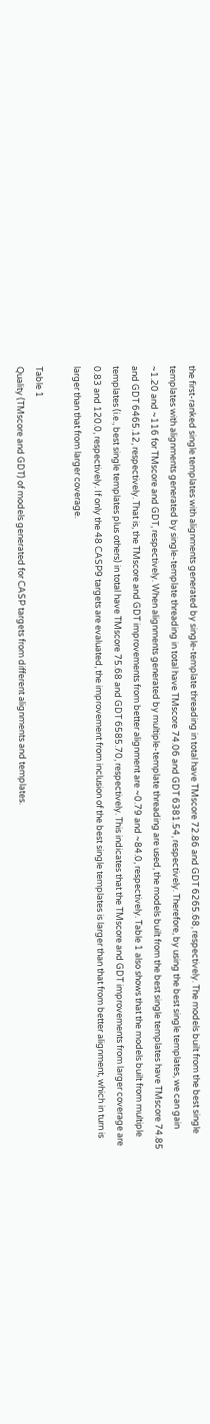the first-ranked single templates with alignments generated by single-template threading in total have TMscore 72.86 and GDT 6265.68, respectively. The models built from the best single templates with alignments generated by single-template threading in total have TMscore 74.06 and GDT 6381.54, respectively. Therefore, by using the best single templates, we can gain ~1.20 and ~116 for TMscore and GDT, respectively. When alignments generated by multiple-template threading are used, the models built from the best single templates have TMscore 74.85 and GDT 6465.12, respectively. That is, the TMscore and GDT improvements from better alignment are ~0.79 and ~84.0, respectively. Table 1 also shows that the models built from multiple templates (i.e., best single templates plus others) in total have TMscore 75.68 and GDT 6585.70, respectively. This indicates that the TMscore and GDT improvements from larger coverage are 0.83 and 120.0, respectively. If only the 48 CASP9 targets are evaluated, the improvement from inclusion of the best single templates is larger than that from better alignment, which in turn is larger than that from larger coverage.

Table 1
Quality (TMscore and GDT) of models generated for CASP targets from different alignments and templates.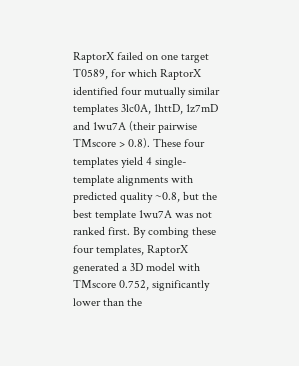RaptorX failed on one target T0589, for which RaptorX identified four mutually similar templates 3lc0A, 1httD, 1z7mD and 1wu7A (their pairwise TMscore > 0.8). These four templates yield 4 single-template alignments with predicted quality ~0.8, but the best template 1wu7A was not ranked first. By combing these four templates, RaptorX generated a 3D model with TMscore 0.752, significantly lower than the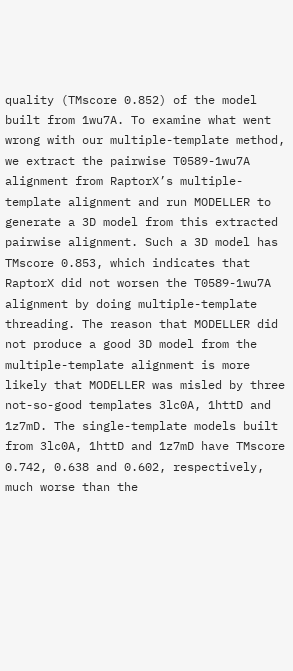quality (TMscore 0.852) of the model built from 1wu7A. To examine what went wrong with our multiple-template method, we extract the pairwise T0589-1wu7A alignment from RaptorX’s multiple-template alignment and run MODELLER to generate a 3D model from this extracted pairwise alignment. Such a 3D model has TMscore 0.853, which indicates that RaptorX did not worsen the T0589-1wu7A alignment by doing multiple-template threading. The reason that MODELLER did not produce a good 3D model from the multiple-template alignment is more likely that MODELLER was misled by three not-so-good templates 3lc0A, 1httD and 1z7mD. The single-template models built from 3lc0A, 1httD and 1z7mD have TMscore 0.742, 0.638 and 0.602, respectively, much worse than the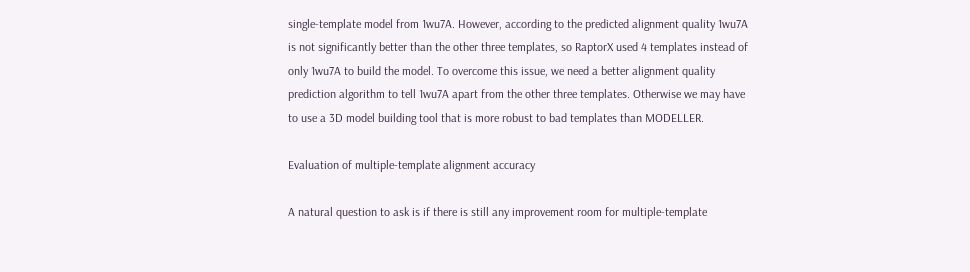single-template model from 1wu7A. However, according to the predicted alignment quality 1wu7A is not significantly better than the other three templates, so RaptorX used 4 templates instead of only 1wu7A to build the model. To overcome this issue, we need a better alignment quality prediction algorithm to tell 1wu7A apart from the other three templates. Otherwise we may have to use a 3D model building tool that is more robust to bad templates than MODELLER.

Evaluation of multiple-template alignment accuracy

A natural question to ask is if there is still any improvement room for multiple-template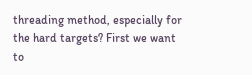threading method, especially for the hard targets? First we want to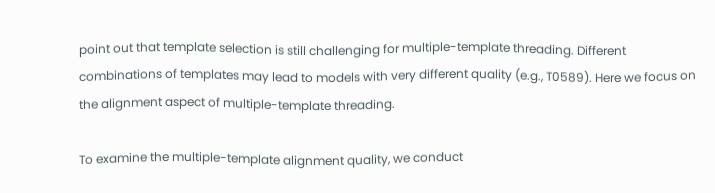point out that template selection is still challenging for multiple-template threading. Different combinations of templates may lead to models with very different quality (e.g., T0589). Here we focus on the alignment aspect of multiple-template threading.

To examine the multiple-template alignment quality, we conduct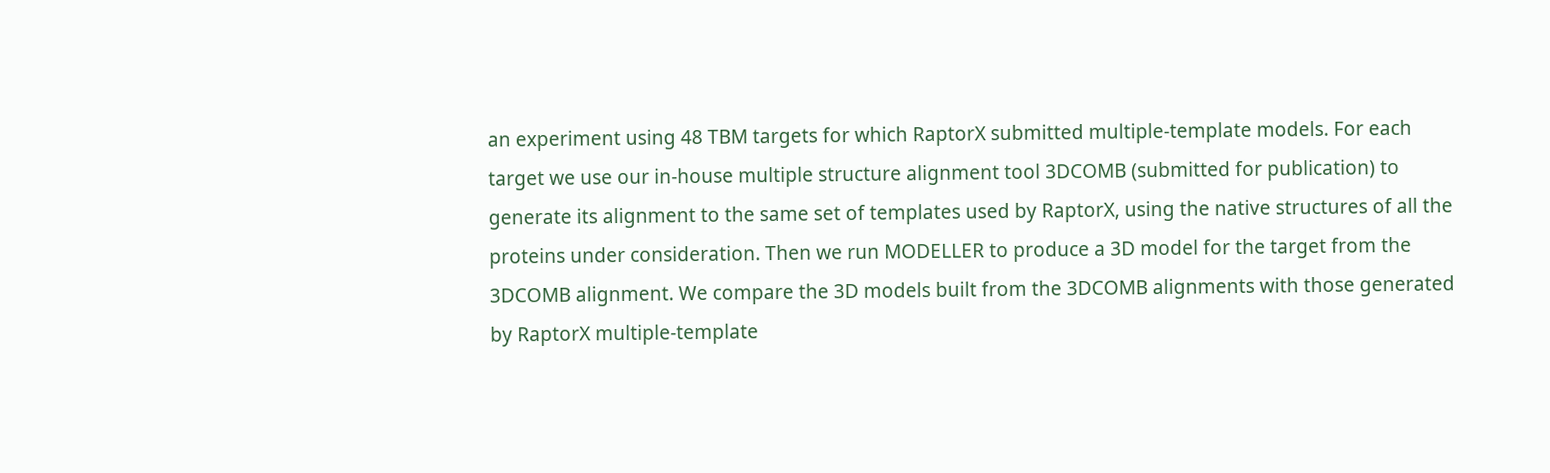an experiment using 48 TBM targets for which RaptorX submitted multiple-template models. For each target we use our in-house multiple structure alignment tool 3DCOMB (submitted for publication) to generate its alignment to the same set of templates used by RaptorX, using the native structures of all the proteins under consideration. Then we run MODELLER to produce a 3D model for the target from the 3DCOMB alignment. We compare the 3D models built from the 3DCOMB alignments with those generated by RaptorX multiple-template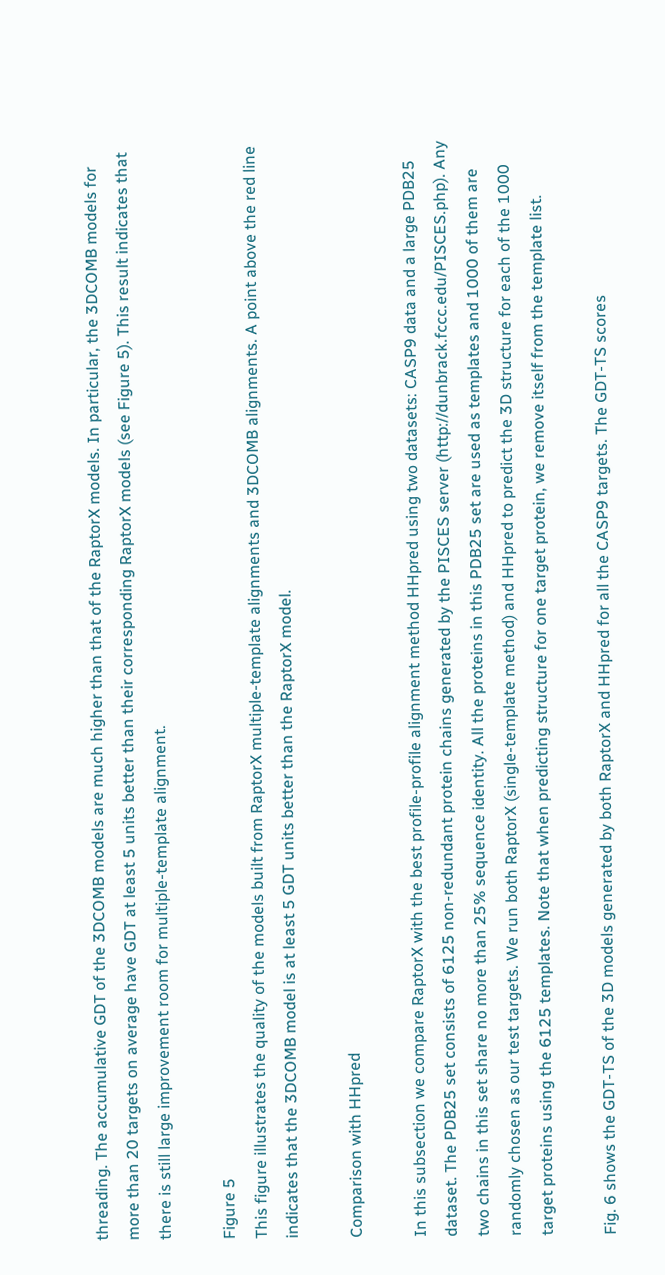threading. The accumulative GDT of the 3DCOMB models are much higher than that of the RaptorX models. In particular, the 3DCOMB models for more than 20 targets on average have GDT at least 5 units better than their corresponding RaptorX models (see Figure 5). This result indicates that there is still large improvement room for multiple-template alignment.

Figure 5
This figure illustrates the quality of the models built from RaptorX multiple-template alignments and 3DCOMB alignments. A point above the red line indicates that the 3DCOMB model is at least 5 GDT units better than the RaptorX model.

Comparison with HHpred

In this subsection we compare RaptorX with the best profile-profile alignment method HHpred using two datasets: CASP9 data and a large PDB25 dataset. The PDB25 set consists of 6125 non-redundant protein chains generated by the PISCES server (http://dunbrack.fccc.edu/PISCES.php). Any two chains in this set share no more than 25% sequence identity. All the proteins in this PDB25 set are used as templates and 1000 of them are randomly chosen as our test targets. We run both RaptorX (single-template method) and HHpred to predict the 3D structure for each of the 1000 target proteins using the 6125 templates. Note that when predicting structure for one target protein, we remove itself from the template list.

Fig. 6 shows the GDT-TS of the 3D models generated by both RaptorX and HHpred for all the CASP9 targets. The GDT-TS scores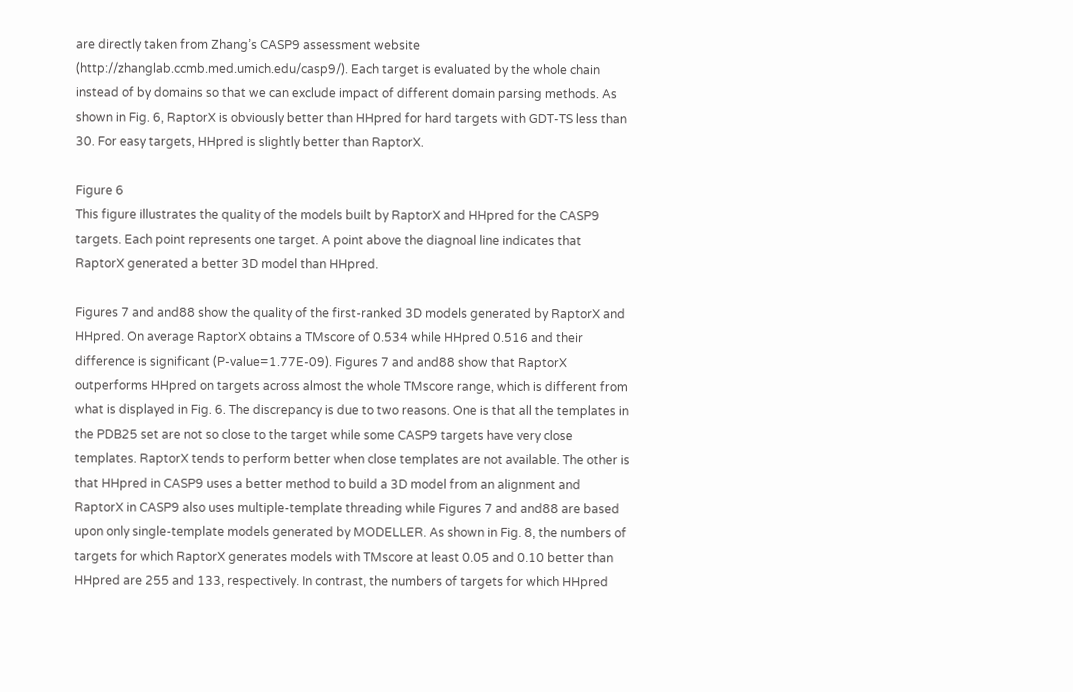are directly taken from Zhang’s CASP9 assessment website (http://zhanglab.ccmb.med.umich.edu/casp9/). Each target is evaluated by the whole chain instead of by domains so that we can exclude impact of different domain parsing methods. As shown in Fig. 6, RaptorX is obviously better than HHpred for hard targets with GDT-TS less than 30. For easy targets, HHpred is slightly better than RaptorX.

Figure 6
This figure illustrates the quality of the models built by RaptorX and HHpred for the CASP9 targets. Each point represents one target. A point above the diagnoal line indicates that RaptorX generated a better 3D model than HHpred.

Figures 7 and and88 show the quality of the first-ranked 3D models generated by RaptorX and HHpred. On average RaptorX obtains a TMscore of 0.534 while HHpred 0.516 and their difference is significant (P-value=1.77E-09). Figures 7 and and88 show that RaptorX outperforms HHpred on targets across almost the whole TMscore range, which is different from what is displayed in Fig. 6. The discrepancy is due to two reasons. One is that all the templates in the PDB25 set are not so close to the target while some CASP9 targets have very close templates. RaptorX tends to perform better when close templates are not available. The other is that HHpred in CASP9 uses a better method to build a 3D model from an alignment and RaptorX in CASP9 also uses multiple-template threading while Figures 7 and and88 are based upon only single-template models generated by MODELLER. As shown in Fig. 8, the numbers of targets for which RaptorX generates models with TMscore at least 0.05 and 0.10 better than HHpred are 255 and 133, respectively. In contrast, the numbers of targets for which HHpred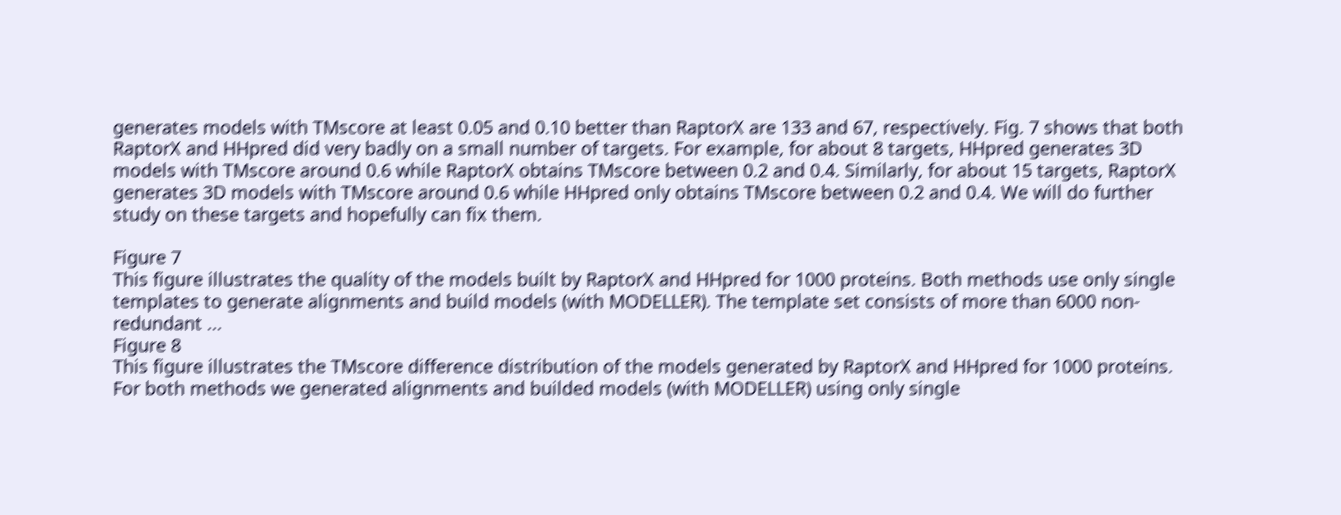generates models with TMscore at least 0.05 and 0.10 better than RaptorX are 133 and 67, respectively. Fig. 7 shows that both RaptorX and HHpred did very badly on a small number of targets. For example, for about 8 targets, HHpred generates 3D models with TMscore around 0.6 while RaptorX obtains TMscore between 0.2 and 0.4. Similarly, for about 15 targets, RaptorX generates 3D models with TMscore around 0.6 while HHpred only obtains TMscore between 0.2 and 0.4. We will do further study on these targets and hopefully can fix them.

Figure 7
This figure illustrates the quality of the models built by RaptorX and HHpred for 1000 proteins. Both methods use only single templates to generate alignments and build models (with MODELLER). The template set consists of more than 6000 non-redundant ...
Figure 8
This figure illustrates the TMscore difference distribution of the models generated by RaptorX and HHpred for 1000 proteins. For both methods we generated alignments and builded models (with MODELLER) using only single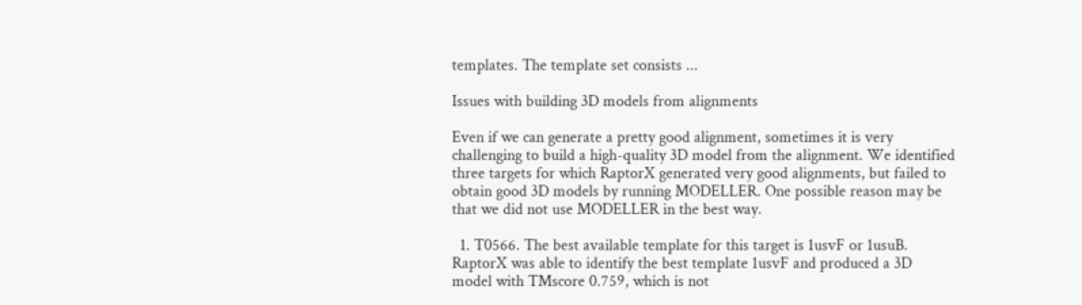templates. The template set consists ...

Issues with building 3D models from alignments

Even if we can generate a pretty good alignment, sometimes it is very challenging to build a high-quality 3D model from the alignment. We identified three targets for which RaptorX generated very good alignments, but failed to obtain good 3D models by running MODELLER. One possible reason may be that we did not use MODELLER in the best way.

  1. T0566. The best available template for this target is 1usvF or 1usuB. RaptorX was able to identify the best template 1usvF and produced a 3D model with TMscore 0.759, which is not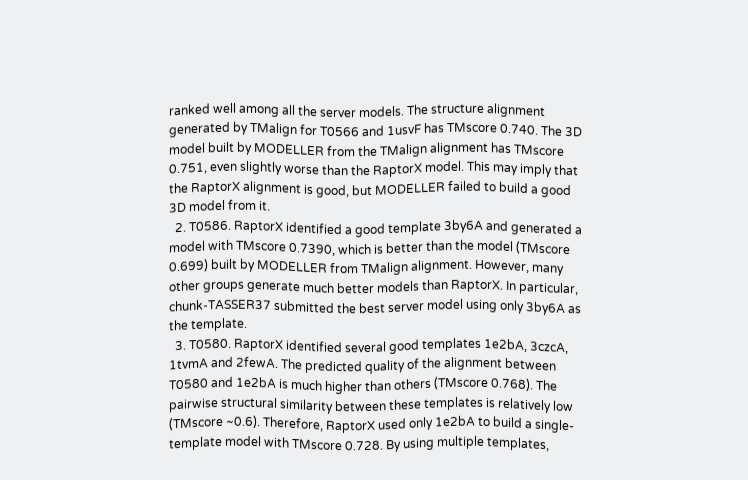ranked well among all the server models. The structure alignment generated by TMalign for T0566 and 1usvF has TMscore 0.740. The 3D model built by MODELLER from the TMalign alignment has TMscore 0.751, even slightly worse than the RaptorX model. This may imply that the RaptorX alignment is good, but MODELLER failed to build a good 3D model from it.
  2. T0586. RaptorX identified a good template 3by6A and generated a model with TMscore 0.7390, which is better than the model (TMscore 0.699) built by MODELLER from TMalign alignment. However, many other groups generate much better models than RaptorX. In particular, chunk-TASSER37 submitted the best server model using only 3by6A as the template.
  3. T0580. RaptorX identified several good templates 1e2bA, 3czcA, 1tvmA and 2fewA. The predicted quality of the alignment between T0580 and 1e2bA is much higher than others (TMscore 0.768). The pairwise structural similarity between these templates is relatively low (TMscore ~0.6). Therefore, RaptorX used only 1e2bA to build a single-template model with TMscore 0.728. By using multiple templates,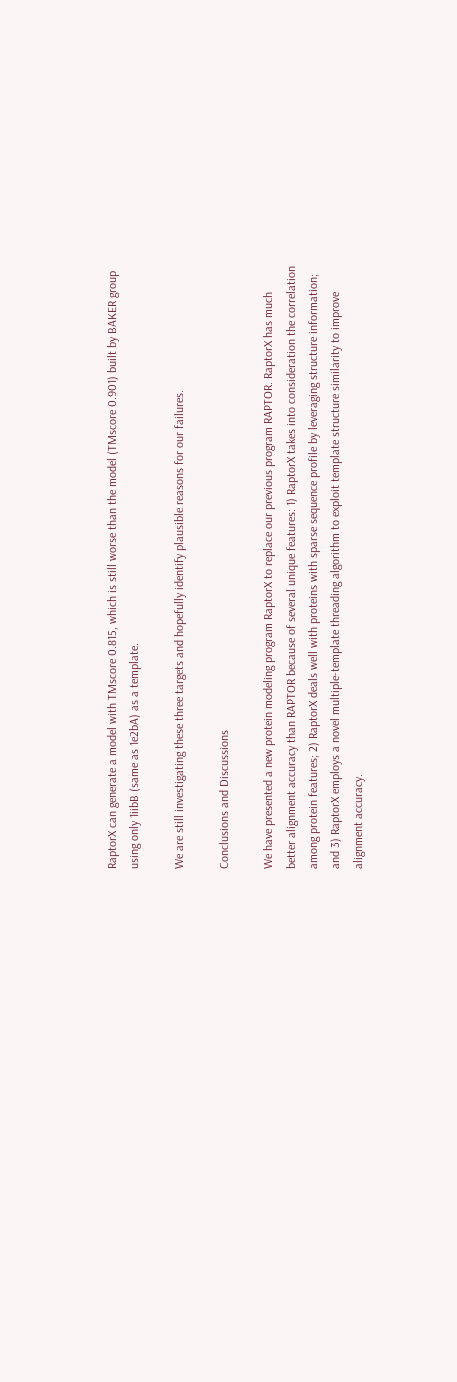RaptorX can generate a model with TMscore 0.815, which is still worse than the model (TMscore 0.901) built by BAKER group using only 1iibB (same as 1e2bA) as a template.

We are still investigating these three targets and hopefully identify plausible reasons for our failures.

Conclusions and Discussions

We have presented a new protein modeling program RaptorX to replace our previous program RAPTOR. RaptorX has much better alignment accuracy than RAPTOR because of several unique features: 1) RaptorX takes into consideration the correlation among protein features; 2) RaptorX deals well with proteins with sparse sequence profile by leveraging structure information; and 3) RaptorX employs a novel multiple-template threading algorithm to exploit template structure similarity to improve alignment accuracy.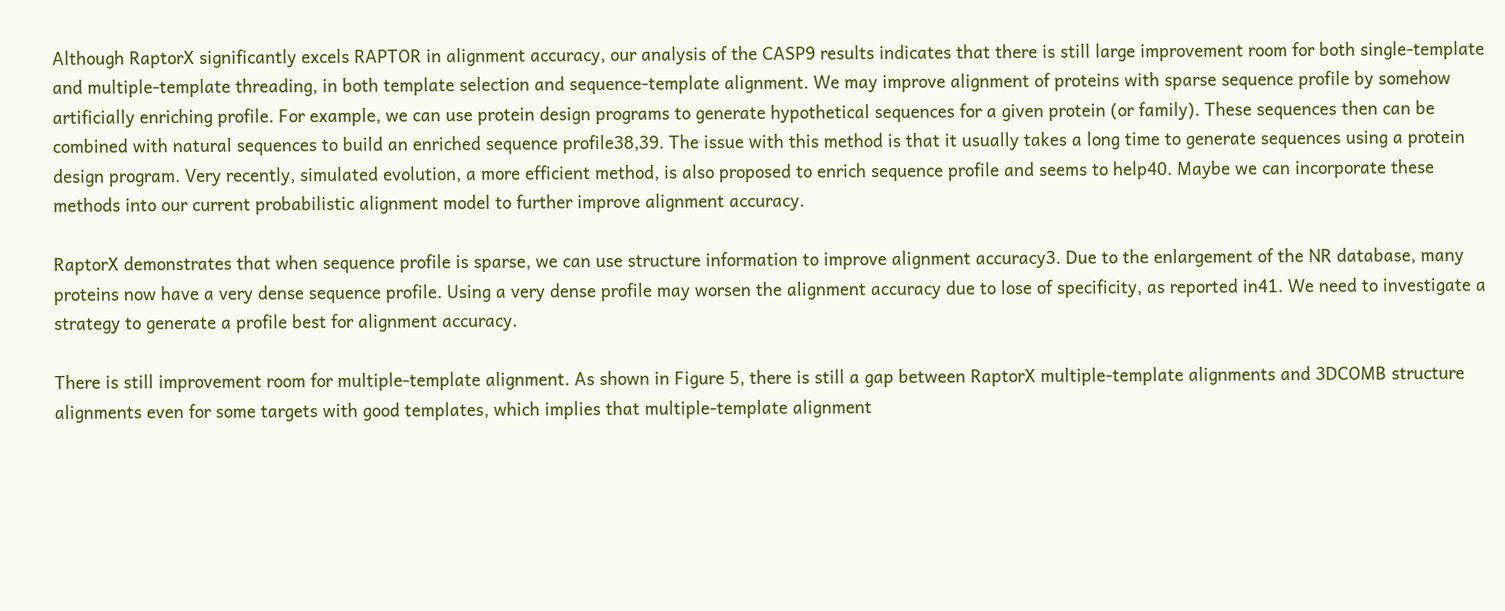Although RaptorX significantly excels RAPTOR in alignment accuracy, our analysis of the CASP9 results indicates that there is still large improvement room for both single-template and multiple-template threading, in both template selection and sequence-template alignment. We may improve alignment of proteins with sparse sequence profile by somehow artificially enriching profile. For example, we can use protein design programs to generate hypothetical sequences for a given protein (or family). These sequences then can be combined with natural sequences to build an enriched sequence profile38,39. The issue with this method is that it usually takes a long time to generate sequences using a protein design program. Very recently, simulated evolution, a more efficient method, is also proposed to enrich sequence profile and seems to help40. Maybe we can incorporate these methods into our current probabilistic alignment model to further improve alignment accuracy.

RaptorX demonstrates that when sequence profile is sparse, we can use structure information to improve alignment accuracy3. Due to the enlargement of the NR database, many proteins now have a very dense sequence profile. Using a very dense profile may worsen the alignment accuracy due to lose of specificity, as reported in41. We need to investigate a strategy to generate a profile best for alignment accuracy.

There is still improvement room for multiple-template alignment. As shown in Figure 5, there is still a gap between RaptorX multiple-template alignments and 3DCOMB structure alignments even for some targets with good templates, which implies that multiple-template alignment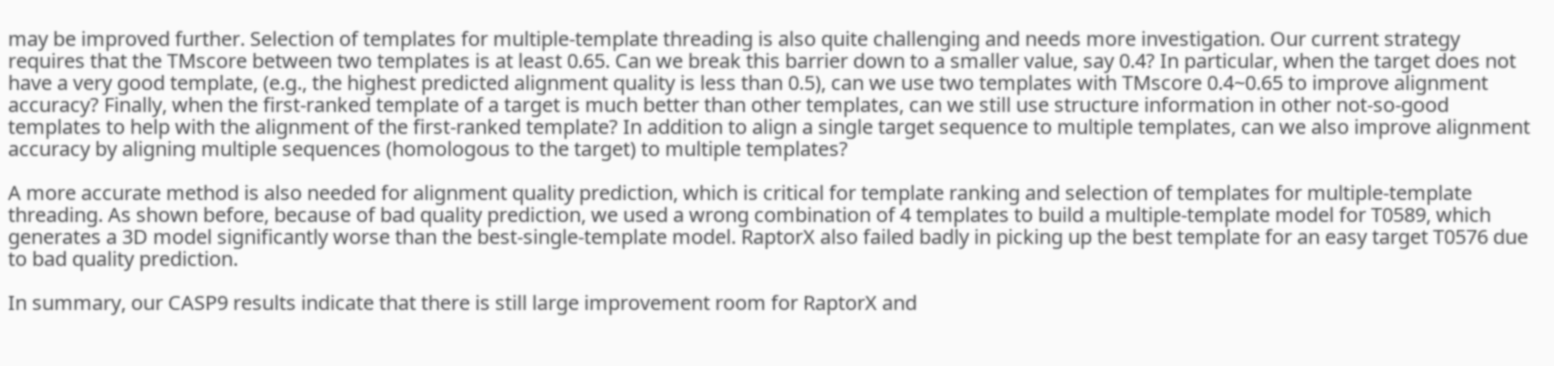may be improved further. Selection of templates for multiple-template threading is also quite challenging and needs more investigation. Our current strategy requires that the TMscore between two templates is at least 0.65. Can we break this barrier down to a smaller value, say 0.4? In particular, when the target does not have a very good template, (e.g., the highest predicted alignment quality is less than 0.5), can we use two templates with TMscore 0.4~0.65 to improve alignment accuracy? Finally, when the first-ranked template of a target is much better than other templates, can we still use structure information in other not-so-good templates to help with the alignment of the first-ranked template? In addition to align a single target sequence to multiple templates, can we also improve alignment accuracy by aligning multiple sequences (homologous to the target) to multiple templates?

A more accurate method is also needed for alignment quality prediction, which is critical for template ranking and selection of templates for multiple-template threading. As shown before, because of bad quality prediction, we used a wrong combination of 4 templates to build a multiple-template model for T0589, which generates a 3D model significantly worse than the best-single-template model. RaptorX also failed badly in picking up the best template for an easy target T0576 due to bad quality prediction.

In summary, our CASP9 results indicate that there is still large improvement room for RaptorX and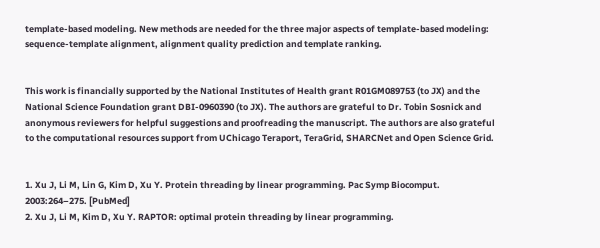template-based modeling. New methods are needed for the three major aspects of template-based modeling: sequence-template alignment, alignment quality prediction and template ranking.


This work is financially supported by the National Institutes of Health grant R01GM089753 (to JX) and the National Science Foundation grant DBI-0960390 (to JX). The authors are grateful to Dr. Tobin Sosnick and anonymous reviewers for helpful suggestions and proofreading the manuscript. The authors are also grateful to the computational resources support from UChicago Teraport, TeraGrid, SHARCNet and Open Science Grid.


1. Xu J, Li M, Lin G, Kim D, Xu Y. Protein threading by linear programming. Pac Symp Biocomput. 2003:264–275. [PubMed]
2. Xu J, Li M, Kim D, Xu Y. RAPTOR: optimal protein threading by linear programming.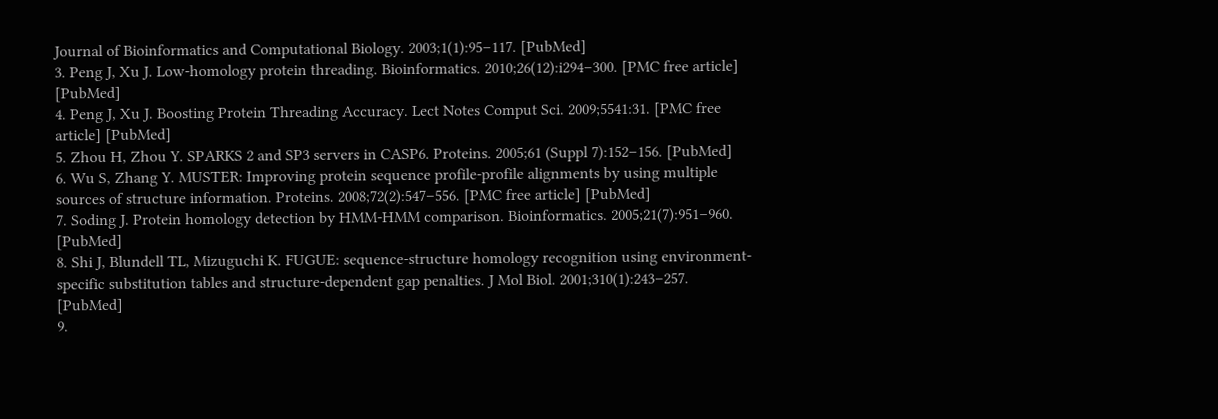Journal of Bioinformatics and Computational Biology. 2003;1(1):95–117. [PubMed]
3. Peng J, Xu J. Low-homology protein threading. Bioinformatics. 2010;26(12):i294–300. [PMC free article] [PubMed]
4. Peng J, Xu J. Boosting Protein Threading Accuracy. Lect Notes Comput Sci. 2009;5541:31. [PMC free article] [PubMed]
5. Zhou H, Zhou Y. SPARKS 2 and SP3 servers in CASP6. Proteins. 2005;61 (Suppl 7):152–156. [PubMed]
6. Wu S, Zhang Y. MUSTER: Improving protein sequence profile-profile alignments by using multiple sources of structure information. Proteins. 2008;72(2):547–556. [PMC free article] [PubMed]
7. Soding J. Protein homology detection by HMM-HMM comparison. Bioinformatics. 2005;21(7):951–960. [PubMed]
8. Shi J, Blundell TL, Mizuguchi K. FUGUE: sequence-structure homology recognition using environment-specific substitution tables and structure-dependent gap penalties. J Mol Biol. 2001;310(1):243–257. [PubMed]
9.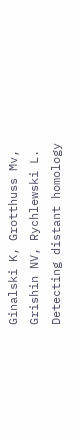Ginalski K, Grotthuss Mv, Grishin NV, Rychlewski L. Detecting distant homology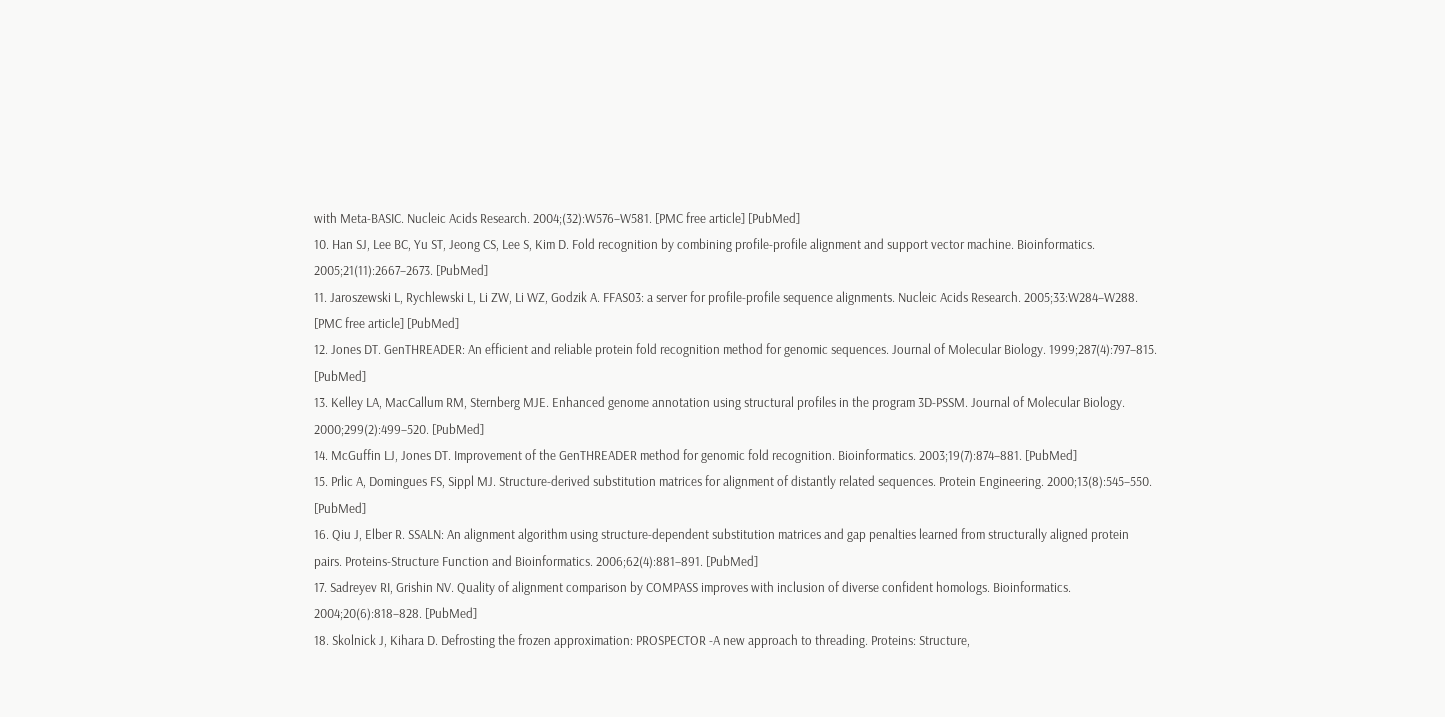with Meta-BASIC. Nucleic Acids Research. 2004;(32):W576–W581. [PMC free article] [PubMed]
10. Han SJ, Lee BC, Yu ST, Jeong CS, Lee S, Kim D. Fold recognition by combining profile-profile alignment and support vector machine. Bioinformatics. 2005;21(11):2667–2673. [PubMed]
11. Jaroszewski L, Rychlewski L, Li ZW, Li WZ, Godzik A. FFAS03: a server for profile-profile sequence alignments. Nucleic Acids Research. 2005;33:W284–W288. [PMC free article] [PubMed]
12. Jones DT. GenTHREADER: An efficient and reliable protein fold recognition method for genomic sequences. Journal of Molecular Biology. 1999;287(4):797–815. [PubMed]
13. Kelley LA, MacCallum RM, Sternberg MJE. Enhanced genome annotation using structural profiles in the program 3D-PSSM. Journal of Molecular Biology. 2000;299(2):499–520. [PubMed]
14. McGuffin LJ, Jones DT. Improvement of the GenTHREADER method for genomic fold recognition. Bioinformatics. 2003;19(7):874–881. [PubMed]
15. Prlic A, Domingues FS, Sippl MJ. Structure-derived substitution matrices for alignment of distantly related sequences. Protein Engineering. 2000;13(8):545–550. [PubMed]
16. Qiu J, Elber R. SSALN: An alignment algorithm using structure-dependent substitution matrices and gap penalties learned from structurally aligned protein pairs. Proteins-Structure Function and Bioinformatics. 2006;62(4):881–891. [PubMed]
17. Sadreyev RI, Grishin NV. Quality of alignment comparison by COMPASS improves with inclusion of diverse confident homologs. Bioinformatics. 2004;20(6):818–828. [PubMed]
18. Skolnick J, Kihara D. Defrosting the frozen approximation: PROSPECTOR -A new approach to threading. Proteins: Structure,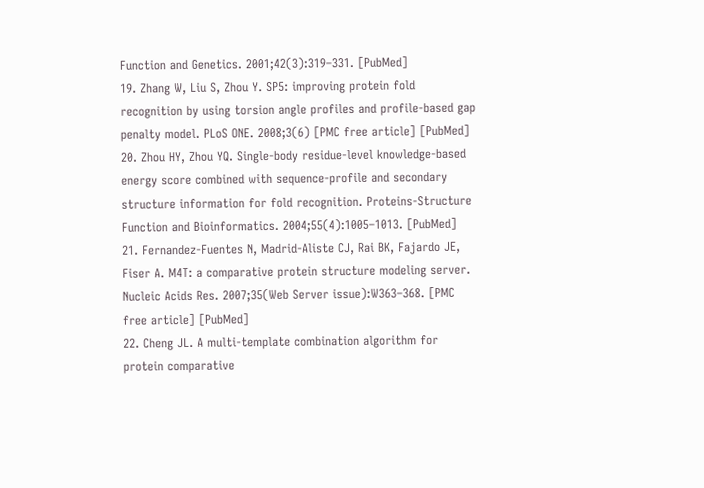Function and Genetics. 2001;42(3):319–331. [PubMed]
19. Zhang W, Liu S, Zhou Y. SP5: improving protein fold recognition by using torsion angle profiles and profile-based gap penalty model. PLoS ONE. 2008;3(6) [PMC free article] [PubMed]
20. Zhou HY, Zhou YQ. Single-body residue-level knowledge-based energy score combined with sequence-profile and secondary structure information for fold recognition. Proteins-Structure Function and Bioinformatics. 2004;55(4):1005–1013. [PubMed]
21. Fernandez-Fuentes N, Madrid-Aliste CJ, Rai BK, Fajardo JE, Fiser A. M4T: a comparative protein structure modeling server. Nucleic Acids Res. 2007;35(Web Server issue):W363–368. [PMC free article] [PubMed]
22. Cheng JL. A multi-template combination algorithm for protein comparative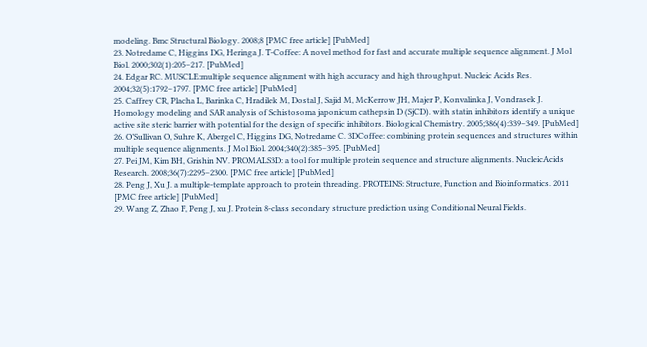modeling. Bmc Structural Biology. 2008;8 [PMC free article] [PubMed]
23. Notredame C, Higgins DG, Heringa J. T-Coffee: A novel method for fast and accurate multiple sequence alignment. J Mol Biol. 2000;302(1):205–217. [PubMed]
24. Edgar RC. MUSCLE:multiple sequence alignment with high accuracy and high throughput. Nucleic Acids Res. 2004;32(5):1792–1797. [PMC free article] [PubMed]
25. Caffrey CR, Placha L, Barinka C, Hradilek M, Dostal J, Sajid M, McKerrow JH, Majer P, Konvalinka J, Vondrasek J. Homology modeling and SAR analysis of Schistosoma japonicum cathepsin D (SjCD). with statin inhibitors identify a unique active site steric barrier with potential for the design of specific inhibitors. Biological Chemistry. 2005;386(4):339–349. [PubMed]
26. O’Sullivan O, Suhre K, Abergel C, Higgins DG, Notredame C. 3DCoffee: combining protein sequences and structures within multiple sequence alignments. J Mol Biol. 2004;340(2):385–395. [PubMed]
27. Pei JM, Kim BH, Grishin NV. PROMALS3D: a tool for multiple protein sequence and structure alignments. NucleicAcids Research. 2008;36(7):2295–2300. [PMC free article] [PubMed]
28. Peng J, Xu J. a multiple-template approach to protein threading. PROTEINS: Structure, Function and Bioinformatics. 2011 [PMC free article] [PubMed]
29. Wang Z, Zhao F, Peng J, xu J. Protein 8-class secondary structure prediction using Conditional Neural Fields.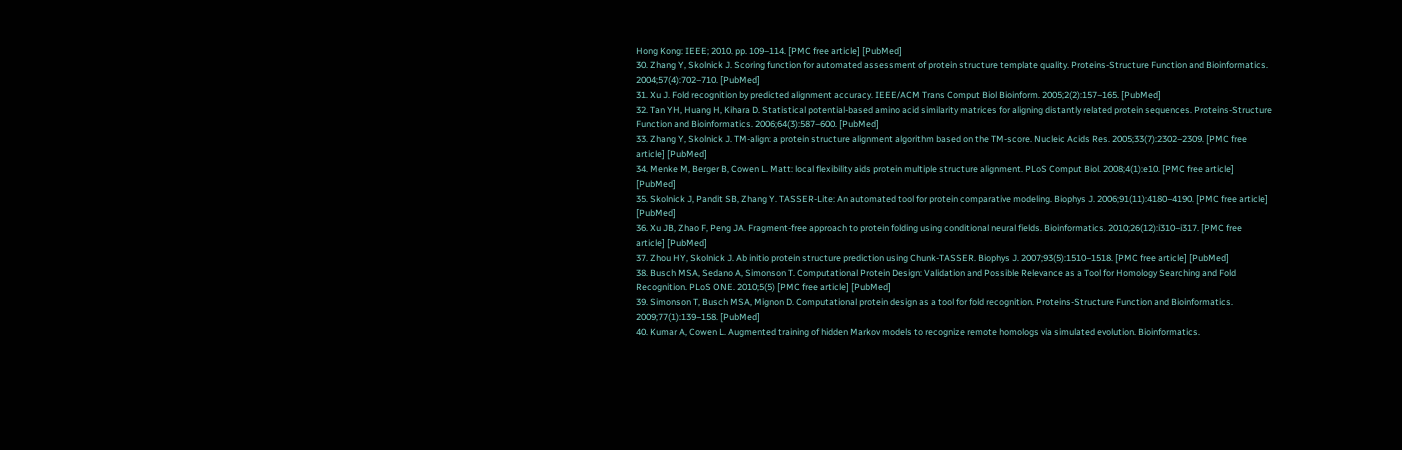Hong Kong: IEEE; 2010. pp. 109–114. [PMC free article] [PubMed]
30. Zhang Y, Skolnick J. Scoring function for automated assessment of protein structure template quality. Proteins-Structure Function and Bioinformatics. 2004;57(4):702–710. [PubMed]
31. Xu J. Fold recognition by predicted alignment accuracy. IEEE/ACM Trans Comput Biol Bioinform. 2005;2(2):157–165. [PubMed]
32. Tan YH, Huang H, Kihara D. Statistical potential-based amino acid similarity matrices for aligning distantly related protein sequences. Proteins-Structure Function and Bioinformatics. 2006;64(3):587–600. [PubMed]
33. Zhang Y, Skolnick J. TM-align: a protein structure alignment algorithm based on the TM-score. Nucleic Acids Res. 2005;33(7):2302–2309. [PMC free article] [PubMed]
34. Menke M, Berger B, Cowen L. Matt: local flexibility aids protein multiple structure alignment. PLoS Comput Biol. 2008;4(1):e10. [PMC free article] [PubMed]
35. Skolnick J, Pandit SB, Zhang Y. TASSER-Lite: An automated tool for protein comparative modeling. Biophys J. 2006;91(11):4180–4190. [PMC free article] [PubMed]
36. Xu JB, Zhao F, Peng JA. Fragment-free approach to protein folding using conditional neural fields. Bioinformatics. 2010;26(12):i310–i317. [PMC free article] [PubMed]
37. Zhou HY, Skolnick J. Ab initio protein structure prediction using Chunk-TASSER. Biophys J. 2007;93(5):1510–1518. [PMC free article] [PubMed]
38. Busch MSA, Sedano A, Simonson T. Computational Protein Design: Validation and Possible Relevance as a Tool for Homology Searching and Fold Recognition. PLoS ONE. 2010;5(5) [PMC free article] [PubMed]
39. Simonson T, Busch MSA, Mignon D. Computational protein design as a tool for fold recognition. Proteins-Structure Function and Bioinformatics. 2009;77(1):139–158. [PubMed]
40. Kumar A, Cowen L. Augmented training of hidden Markov models to recognize remote homologs via simulated evolution. Bioinformatics.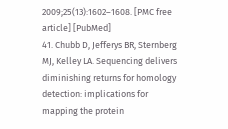2009;25(13):1602–1608. [PMC free article] [PubMed]
41. Chubb D, Jefferys BR, Sternberg MJ, Kelley LA. Sequencing delivers diminishing returns for homology detection: implications for mapping the protein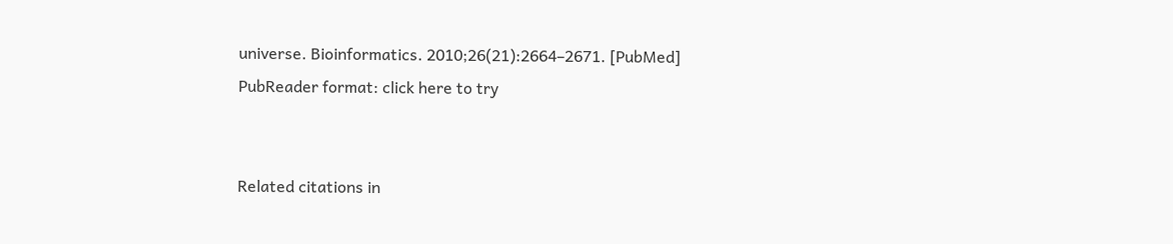universe. Bioinformatics. 2010;26(21):2664–2671. [PubMed]
PubReader format: click here to try


Related citations in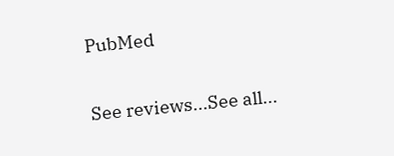PubMed

See reviews...See all...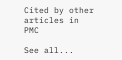Cited by other articles in PMC

See all...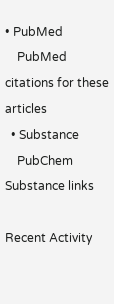• PubMed
    PubMed citations for these articles
  • Substance
    PubChem Substance links

Recent Activity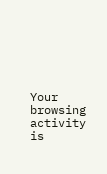Your browsing activity is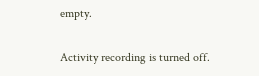empty.

Activity recording is turned off.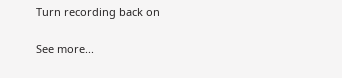Turn recording back on

See more...